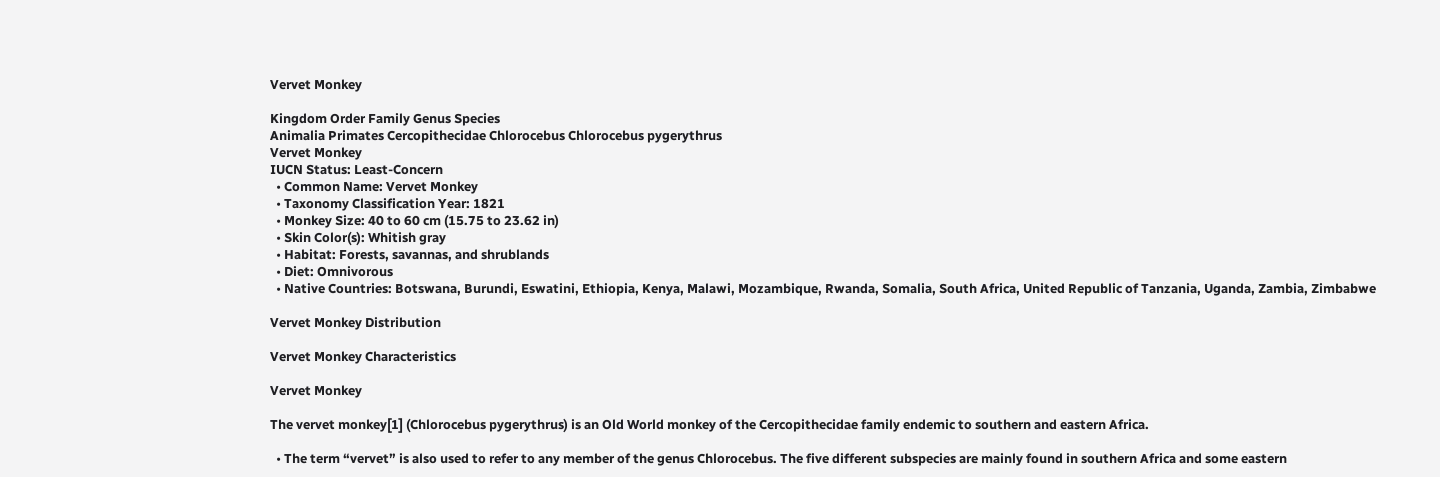Vervet Monkey

Kingdom Order Family Genus Species
Animalia Primates Cercopithecidae Chlorocebus Chlorocebus pygerythrus
Vervet Monkey
IUCN Status: Least-Concern
  • Common Name: Vervet Monkey
  • Taxonomy Classification Year: 1821
  • Monkey Size: 40 to 60 cm (15.75 to 23.62 in)
  • Skin Color(s): Whitish gray
  • Habitat: Forests, savannas, and shrublands
  • Diet: Omnivorous
  • Native Countries: Botswana, Burundi, Eswatini, Ethiopia, Kenya, Malawi, Mozambique, Rwanda, Somalia, South Africa, United Republic of Tanzania, Uganda, Zambia, Zimbabwe

Vervet Monkey Distribution

Vervet Monkey Characteristics

Vervet Monkey

The vervet monkey[1] (Chlorocebus pygerythrus) is an Old World monkey of the Cercopithecidae family endemic to southern and eastern Africa.

  • The term “vervet” is also used to refer to any member of the genus Chlorocebus. The five different subspecies are mainly found in southern Africa and some eastern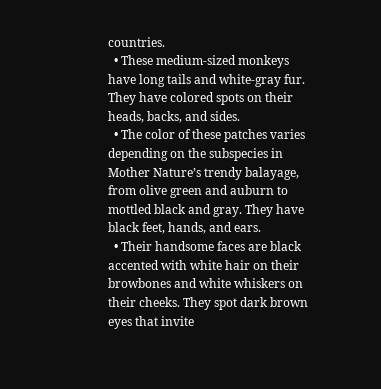countries.
  • These medium-sized monkeys have long tails and white-gray fur. They have colored spots on their heads, backs, and sides.
  • The color of these patches varies depending on the subspecies in Mother Nature’s trendy balayage, from olive green and auburn to mottled black and gray. They have black feet, hands, and ears.
  • Their handsome faces are black accented with white hair on their browbones and white whiskers on their cheeks. They spot dark brown eyes that invite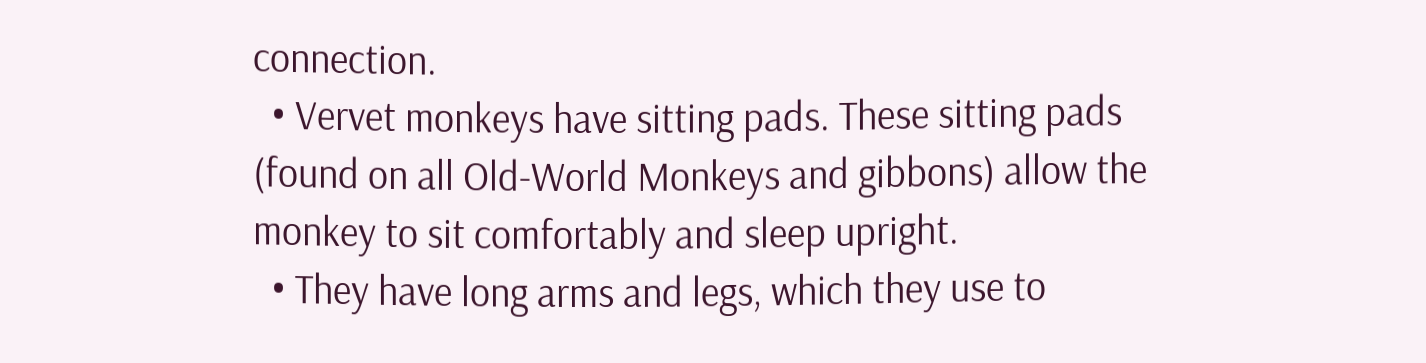connection.
  • Vervet monkeys have sitting pads. These sitting pads (found on all Old-World Monkeys and gibbons) allow the monkey to sit comfortably and sleep upright.
  • They have long arms and legs, which they use to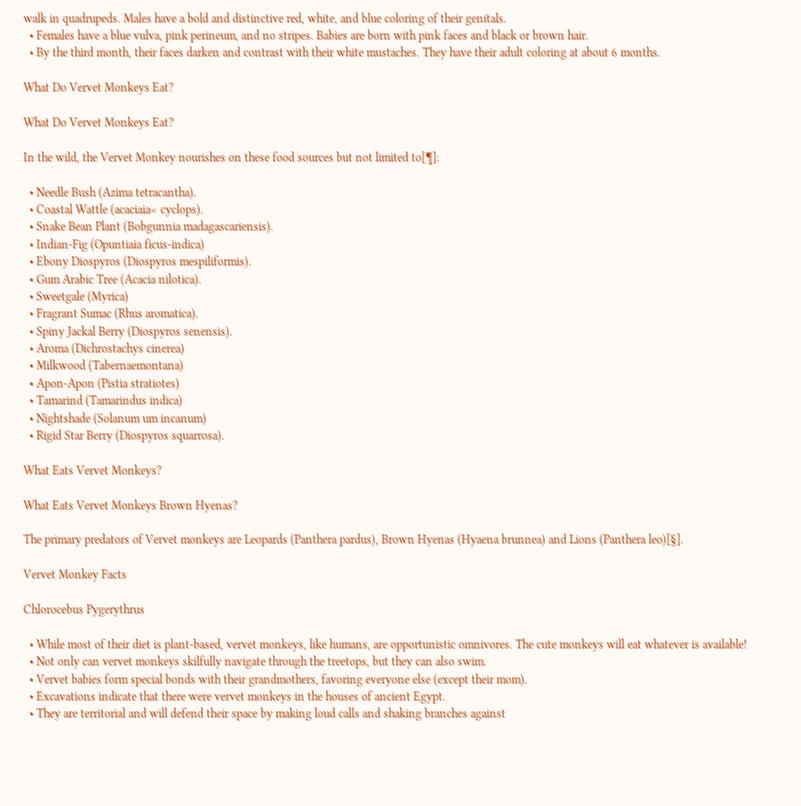walk in quadrupeds. Males have a bold and distinctive red, white, and blue coloring of their genitals.
  • Females have a blue vulva, pink perineum, and no stripes. Babies are born with pink faces and black or brown hair.
  • By the third month, their faces darken and contrast with their white mustaches. They have their adult coloring at about 6 months.

What Do Vervet Monkeys Eat?

What Do Vervet Monkeys Eat?

In the wild, the Vervet Monkey nourishes on these food sources but not limited to[¶]:

  • Needle Bush (Azima tetracantha).
  • Coastal Wattle (acaciaia< cyclops).
  • Snake Bean Plant (Bobgunnia madagascariensis).
  • Indian-Fig (Opuntiaia ficus-indica)
  • Ebony Diospyros (Diospyros mespiliformis).
  • Gum Arabic Tree (Acacia nilotica).
  • Sweetgale (Myrica)
  • Fragrant Sumac (Rhus aromatica).
  • Spiny Jackal Berry (Diospyros senensis).
  • Aroma (Dichrostachys cinerea)
  • Milkwood (Tabernaemontana)
  • Apon-Apon (Pistia stratiotes)
  • Tamarind (Tamarindus indica)
  • Nightshade (Solanum um incanum)
  • Rigid Star Berry (Diospyros squarrosa).

What Eats Vervet Monkeys?

What Eats Vervet Monkeys Brown Hyenas?

The primary predators of Vervet monkeys are Leopards (Panthera pardus), Brown Hyenas (Hyaena brunnea) and Lions (Panthera leo)[§].

Vervet Monkey Facts

Chlorocebus Pygerythrus

  • While most of their diet is plant-based, vervet monkeys, like humans, are opportunistic omnivores. The cute monkeys will eat whatever is available!
  • Not only can vervet monkeys skilfully navigate through the treetops, but they can also swim.
  • Vervet babies form special bonds with their grandmothers, favoring everyone else (except their mom).
  • Excavations indicate that there were vervet monkeys in the houses of ancient Egypt.
  • They are territorial and will defend their space by making loud calls and shaking branches against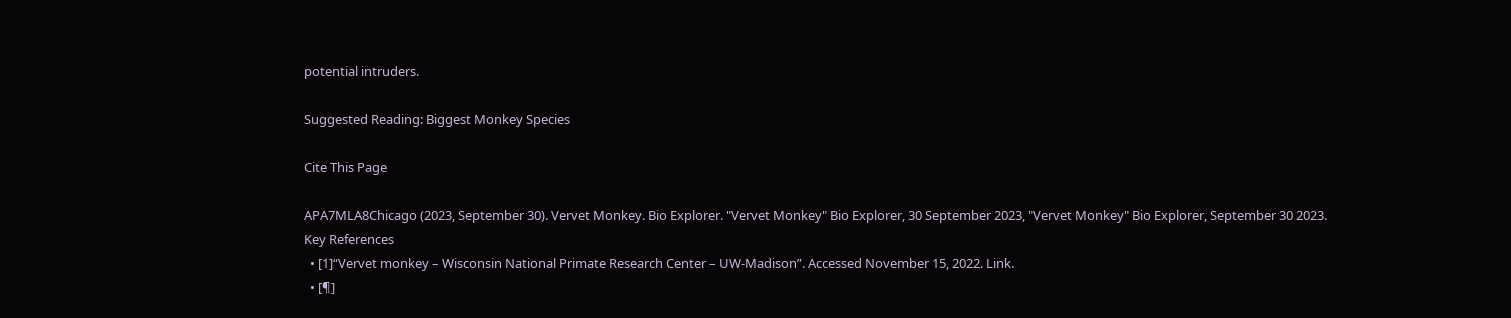potential intruders.

Suggested Reading: Biggest Monkey Species

Cite This Page

APA7MLA8Chicago (2023, September 30). Vervet Monkey. Bio Explorer. "Vervet Monkey" Bio Explorer, 30 September 2023, "Vervet Monkey" Bio Explorer, September 30 2023.
Key References
  • [1]“Vervet monkey – Wisconsin National Primate Research Center – UW-Madison”. Accessed November 15, 2022. Link.
  • [¶]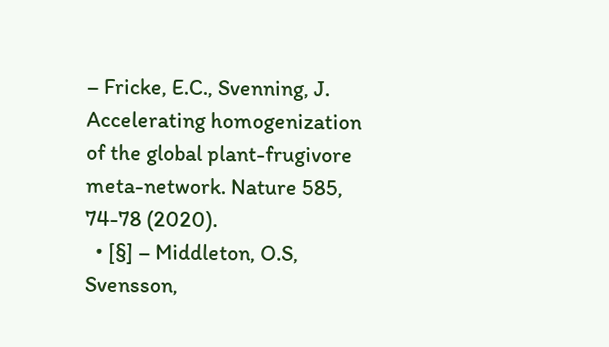– Fricke, E.C., Svenning, J. Accelerating homogenization of the global plant-frugivore meta-network. Nature 585, 74-78 (2020).
  • [§] – Middleton, O.S, Svensson,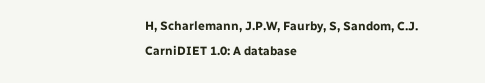H, Scharlemann, J.P.W, Faurby, S, Sandom, C.J. CarniDIET 1.0: A database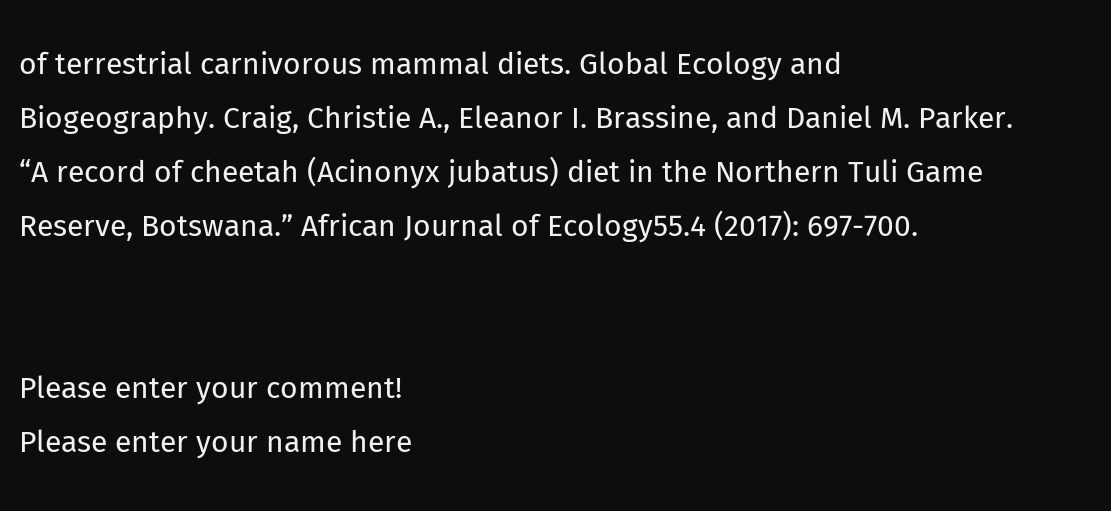of terrestrial carnivorous mammal diets. Global Ecology and Biogeography. Craig, Christie A., Eleanor I. Brassine, and Daniel M. Parker. “A record of cheetah (Acinonyx jubatus) diet in the Northern Tuli Game Reserve, Botswana.” African Journal of Ecology55.4 (2017): 697-700.


Please enter your comment!
Please enter your name here